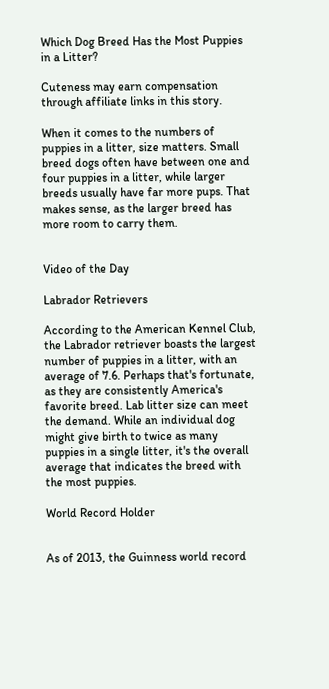Which Dog Breed Has the Most Puppies in a Litter?

Cuteness may earn compensation through affiliate links in this story.

When it comes to the numbers of puppies in a litter, size matters. Small breed dogs often have between one and four puppies in a litter, while larger breeds usually have far more pups. That makes sense, as the larger breed has more room to carry them.


Video of the Day

Labrador Retrievers

According to the American Kennel Club, the Labrador retriever boasts the largest number of puppies in a litter, with an average of 7.6. Perhaps that's fortunate, as they are consistently America's favorite breed. Lab litter size can meet the demand. While an individual dog might give birth to twice as many puppies in a single litter, it's the overall average that indicates the breed with the most puppies.

World Record Holder


As of 2013, the Guinness world record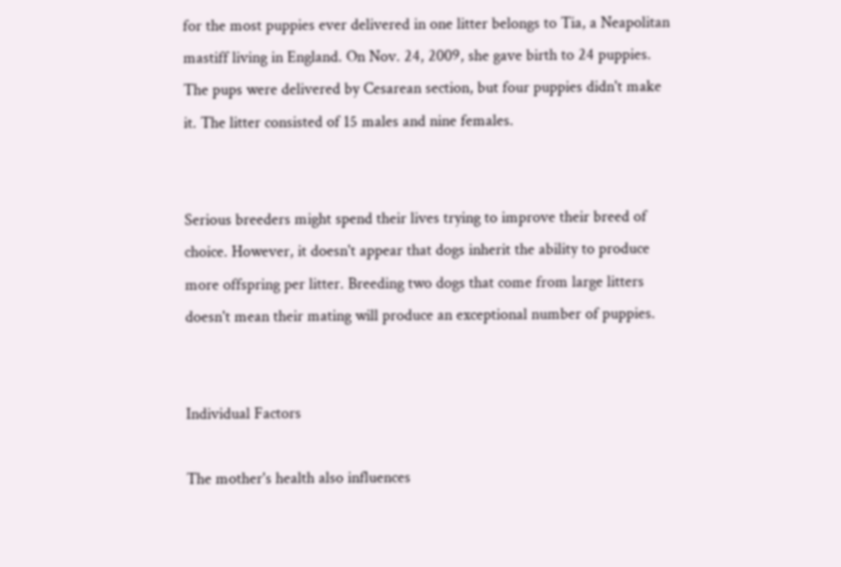for the most puppies ever delivered in one litter belongs to Tia, a Neapolitan mastiff living in England. On Nov. 24, 2009, she gave birth to 24 puppies. The pups were delivered by Cesarean section, but four puppies didn't make it. The litter consisted of 15 males and nine females.


Serious breeders might spend their lives trying to improve their breed of choice. However, it doesn't appear that dogs inherit the ability to produce more offspring per litter. Breeding two dogs that come from large litters doesn't mean their mating will produce an exceptional number of puppies.


Individual Factors

The mother's health also influences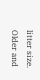litter size. Older and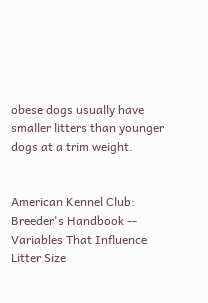obese dogs usually have smaller litters than younger dogs at a trim weight.


American Kennel Club: Breeder's Handbook -- Variables That Influence Litter Size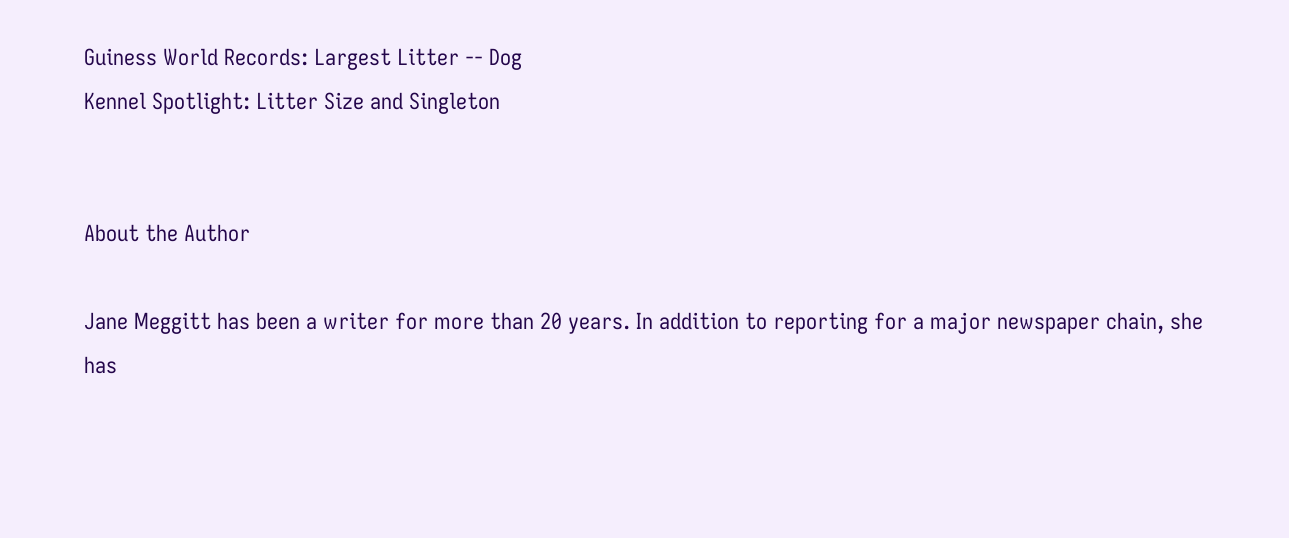Guiness World Records: Largest Litter -- Dog
Kennel Spotlight: Litter Size and Singleton


About the Author

Jane Meggitt has been a writer for more than 20 years. In addition to reporting for a major newspaper chain, she has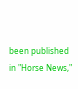been published in "Horse News,"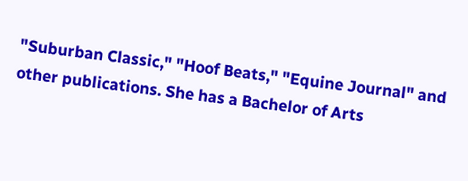"Suburban Classic," "Hoof Beats," "Equine Journal" and other publications. She has a Bachelor of Arts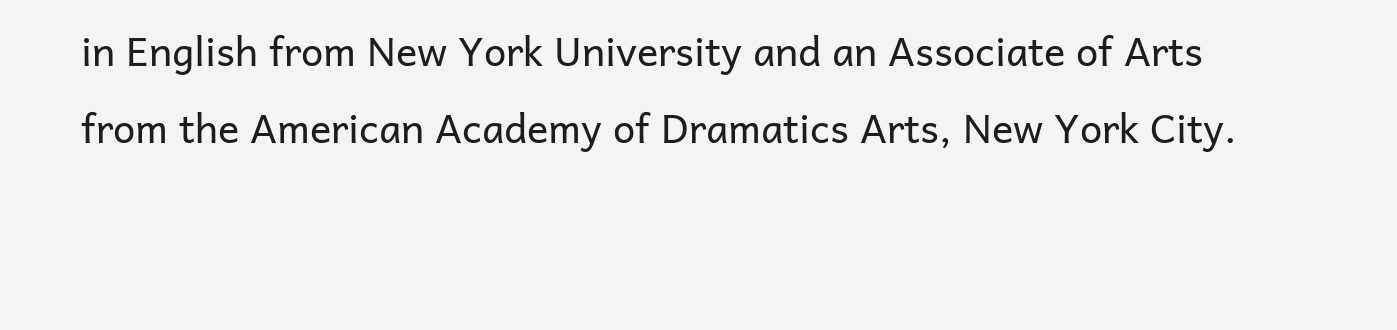in English from New York University and an Associate of Arts from the American Academy of Dramatics Arts, New York City.